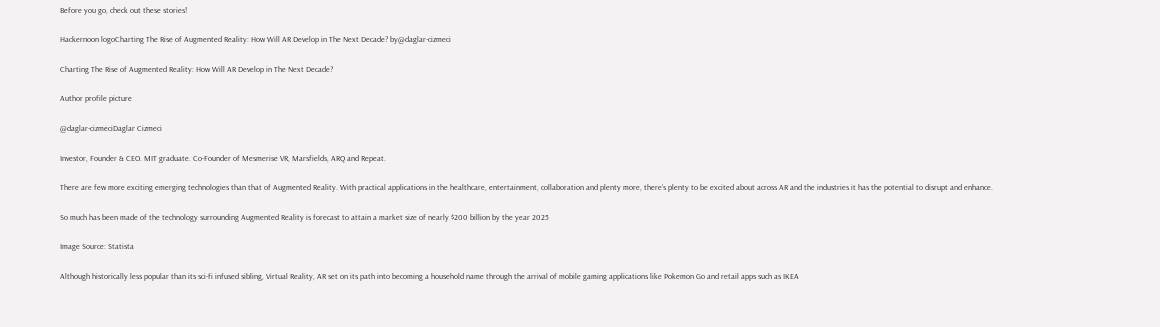Before you go, check out these stories!

Hackernoon logoCharting The Rise of Augmented Reality: How Will AR Develop in The Next Decade? by@daglar-cizmeci

Charting The Rise of Augmented Reality: How Will AR Develop in The Next Decade?

Author profile picture

@daglar-cizmeciDaglar Cizmeci

Investor, Founder & CEO. MIT graduate. Co-Founder of Mesmerise VR, Marsfields, ARQ and Repeat.

There are few more exciting emerging technologies than that of Augmented Reality. With practical applications in the healthcare, entertainment, collaboration and plenty more, there’s plenty to be excited about across AR and the industries it has the potential to disrupt and enhance.

So much has been made of the technology surrounding Augmented Reality is forecast to attain a market size of nearly $200 billion by the year 2025

Image Source: Statista

Although historically less popular than its sci-fi infused sibling, Virtual Reality, AR set on its path into becoming a household name through the arrival of mobile gaming applications like Pokemon Go and retail apps such as IKEA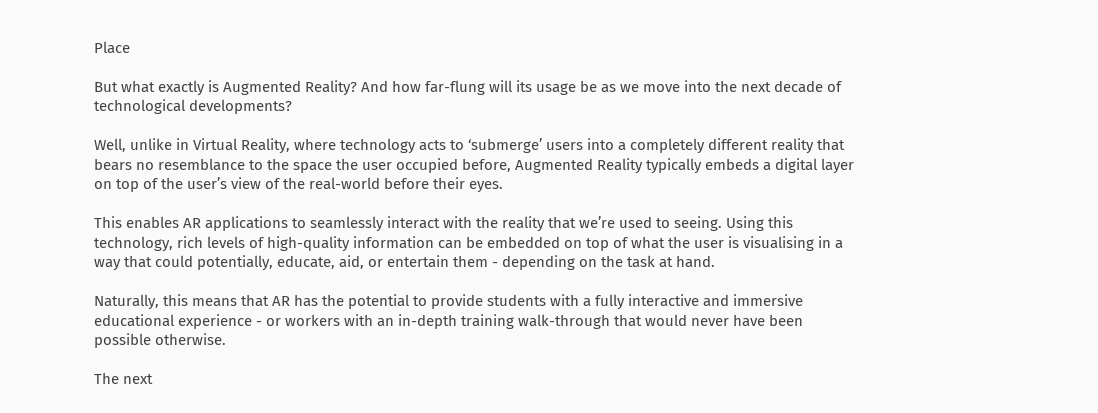Place

But what exactly is Augmented Reality? And how far-flung will its usage be as we move into the next decade of technological developments?

Well, unlike in Virtual Reality, where technology acts to ‘submerge’ users into a completely different reality that bears no resemblance to the space the user occupied before, Augmented Reality typically embeds a digital layer on top of the user’s view of the real-world before their eyes.

This enables AR applications to seamlessly interact with the reality that we’re used to seeing. Using this technology, rich levels of high-quality information can be embedded on top of what the user is visualising in a way that could potentially, educate, aid, or entertain them - depending on the task at hand.

Naturally, this means that AR has the potential to provide students with a fully interactive and immersive educational experience - or workers with an in-depth training walk-through that would never have been possible otherwise.

The next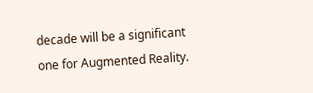decade will be a significant one for Augmented Reality.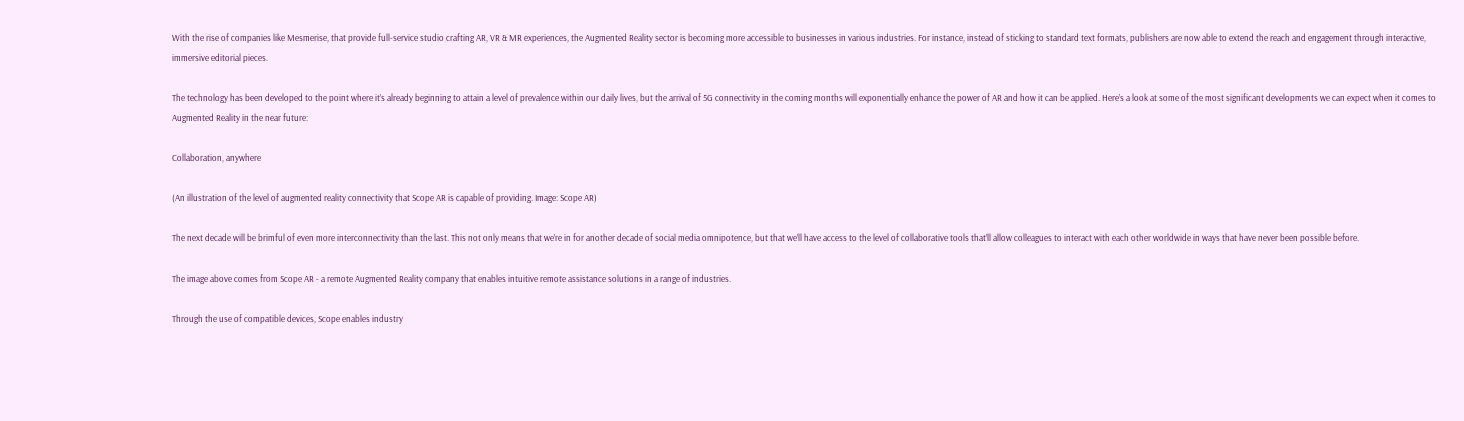With the rise of companies like Mesmerise, that provide full-service studio crafting AR, VR & MR experiences, the Augmented Reality sector is becoming more accessible to businesses in various industries. For instance, instead of sticking to standard text formats, publishers are now able to extend the reach and engagement through interactive, immersive editorial pieces.

The technology has been developed to the point where it’s already beginning to attain a level of prevalence within our daily lives, but the arrival of 5G connectivity in the coming months will exponentially enhance the power of AR and how it can be applied. Here’s a look at some of the most significant developments we can expect when it comes to Augmented Reality in the near future:

Collaboration, anywhere

(An illustration of the level of augmented reality connectivity that Scope AR is capable of providing. Image: Scope AR)

The next decade will be brimful of even more interconnectivity than the last. This not only means that we’re in for another decade of social media omnipotence, but that we’ll have access to the level of collaborative tools that’ll allow colleagues to interact with each other worldwide in ways that have never been possible before.

The image above comes from Scope AR - a remote Augmented Reality company that enables intuitive remote assistance solutions in a range of industries.

Through the use of compatible devices, Scope enables industry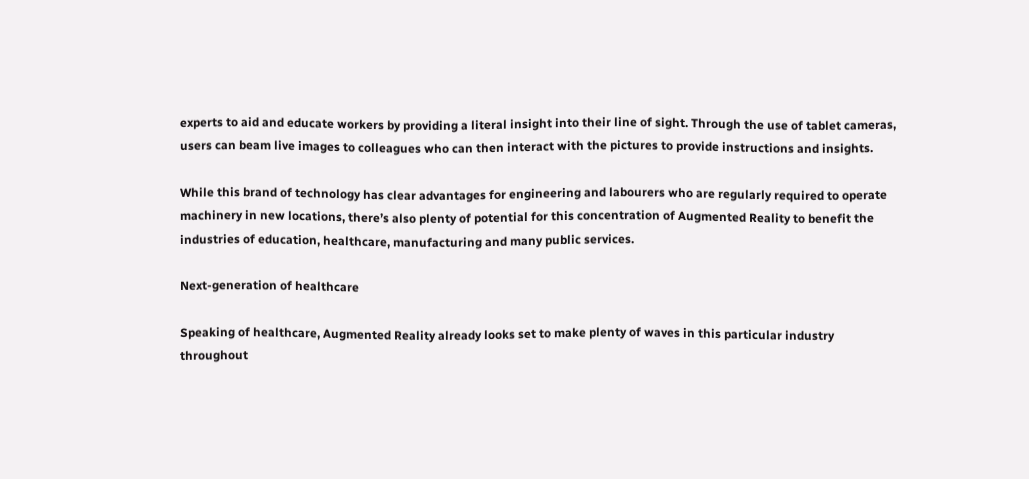experts to aid and educate workers by providing a literal insight into their line of sight. Through the use of tablet cameras, users can beam live images to colleagues who can then interact with the pictures to provide instructions and insights.

While this brand of technology has clear advantages for engineering and labourers who are regularly required to operate machinery in new locations, there’s also plenty of potential for this concentration of Augmented Reality to benefit the industries of education, healthcare, manufacturing and many public services.

Next-generation of healthcare

Speaking of healthcare, Augmented Reality already looks set to make plenty of waves in this particular industry throughout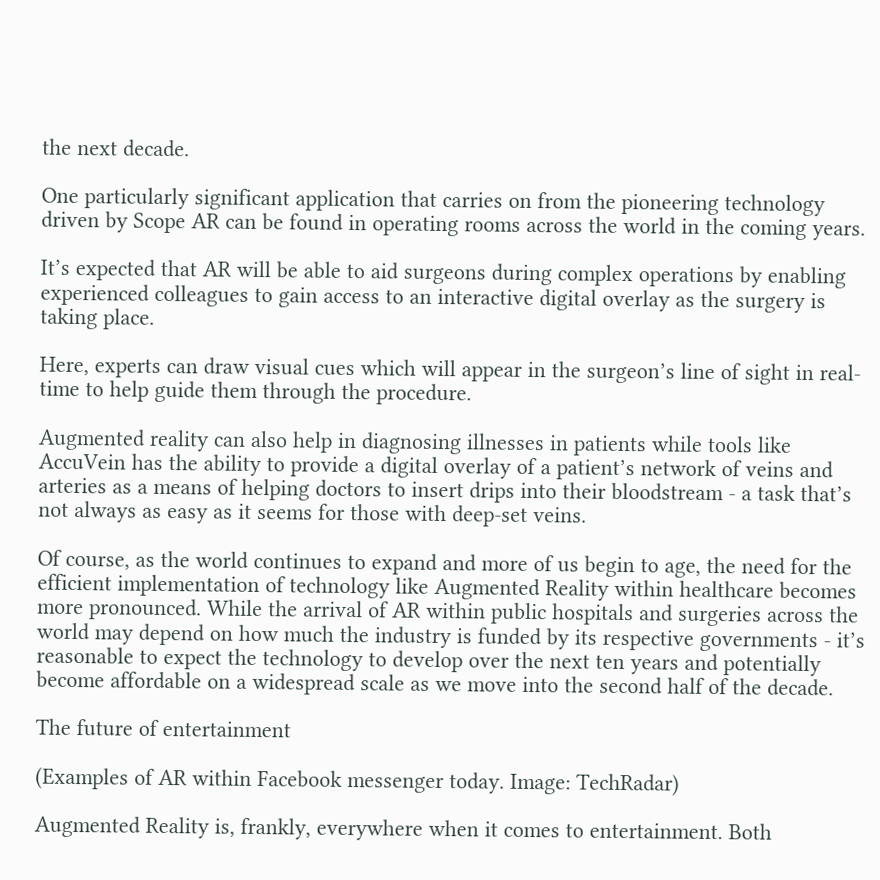the next decade.

One particularly significant application that carries on from the pioneering technology driven by Scope AR can be found in operating rooms across the world in the coming years.

It’s expected that AR will be able to aid surgeons during complex operations by enabling experienced colleagues to gain access to an interactive digital overlay as the surgery is taking place.

Here, experts can draw visual cues which will appear in the surgeon’s line of sight in real-time to help guide them through the procedure.

Augmented reality can also help in diagnosing illnesses in patients while tools like AccuVein has the ability to provide a digital overlay of a patient’s network of veins and arteries as a means of helping doctors to insert drips into their bloodstream - a task that’s not always as easy as it seems for those with deep-set veins.

Of course, as the world continues to expand and more of us begin to age, the need for the efficient implementation of technology like Augmented Reality within healthcare becomes more pronounced. While the arrival of AR within public hospitals and surgeries across the world may depend on how much the industry is funded by its respective governments - it’s reasonable to expect the technology to develop over the next ten years and potentially become affordable on a widespread scale as we move into the second half of the decade.

The future of entertainment

(Examples of AR within Facebook messenger today. Image: TechRadar)

Augmented Reality is, frankly, everywhere when it comes to entertainment. Both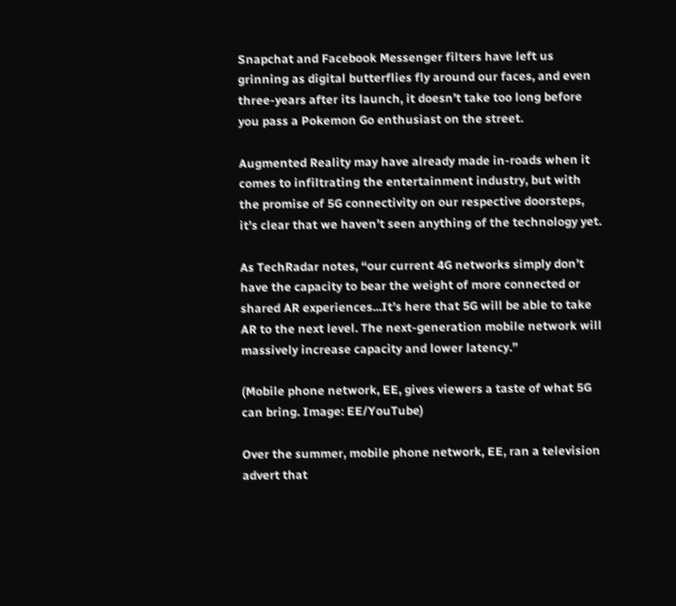Snapchat and Facebook Messenger filters have left us grinning as digital butterflies fly around our faces, and even three-years after its launch, it doesn’t take too long before you pass a Pokemon Go enthusiast on the street.

Augmented Reality may have already made in-roads when it comes to infiltrating the entertainment industry, but with the promise of 5G connectivity on our respective doorsteps, it’s clear that we haven’t seen anything of the technology yet.

As TechRadar notes, “our current 4G networks simply don’t have the capacity to bear the weight of more connected or shared AR experiences...It’s here that 5G will be able to take AR to the next level. The next-generation mobile network will massively increase capacity and lower latency.”

(Mobile phone network, EE, gives viewers a taste of what 5G can bring. Image: EE/YouTube)

Over the summer, mobile phone network, EE, ran a television advert that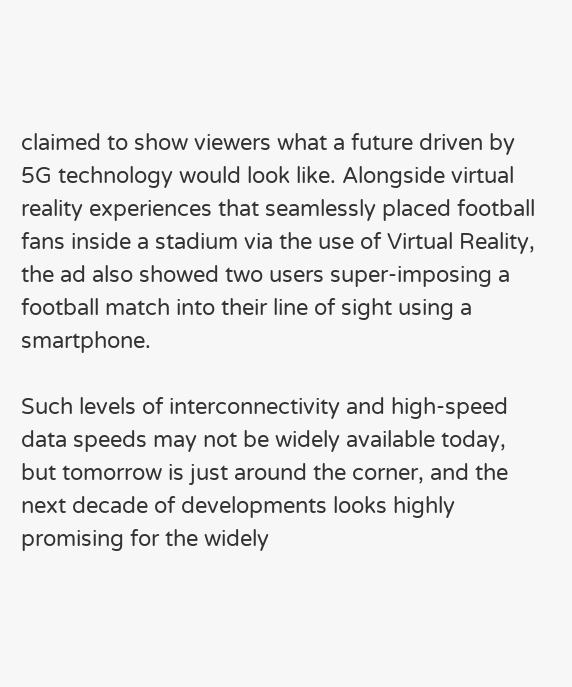claimed to show viewers what a future driven by 5G technology would look like. Alongside virtual reality experiences that seamlessly placed football fans inside a stadium via the use of Virtual Reality, the ad also showed two users super-imposing a football match into their line of sight using a smartphone.

Such levels of interconnectivity and high-speed data speeds may not be widely available today, but tomorrow is just around the corner, and the next decade of developments looks highly promising for the widely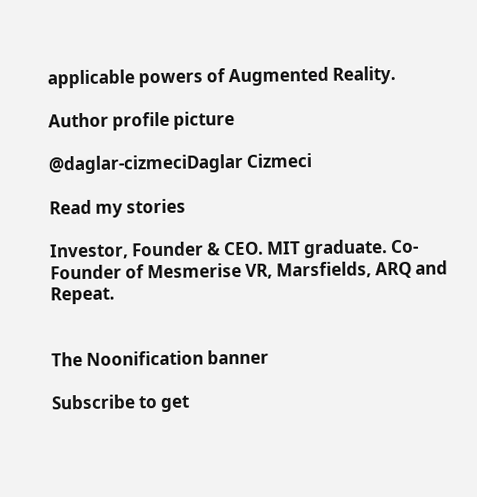applicable powers of Augmented Reality.

Author profile picture

@daglar-cizmeciDaglar Cizmeci

Read my stories

Investor, Founder & CEO. MIT graduate. Co-Founder of Mesmerise VR, Marsfields, ARQ and Repeat.


The Noonification banner

Subscribe to get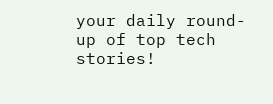your daily round-up of top tech stories!